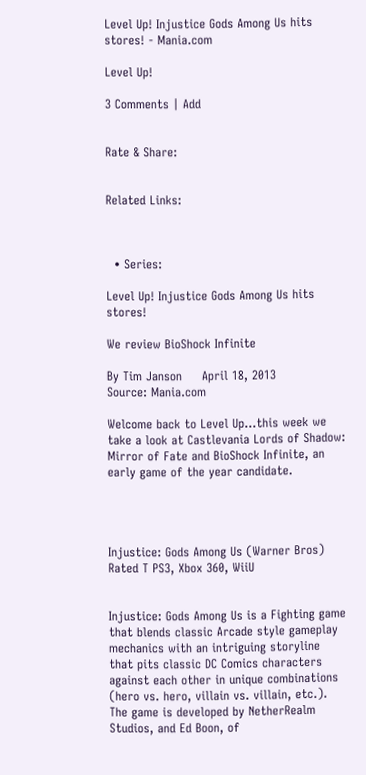Level Up! Injustice Gods Among Us hits stores! - Mania.com

Level Up!

3 Comments | Add


Rate & Share:


Related Links:



  • Series:

Level Up! Injustice Gods Among Us hits stores!

We review BioShock Infinite

By Tim Janson     April 18, 2013
Source: Mania.com

Welcome back to Level Up…this week we take a look at Castlevania Lords of Shadow: Mirror of Fate and BioShock Infinite, an early game of the year candidate.




Injustice: Gods Among Us (Warner Bros) Rated T PS3, Xbox 360, WiiU


Injustice: Gods Among Us is a Fighting game that blends classic Arcade style gameplay mechanics with an intriguing storyline that pits classic DC Comics characters against each other in unique combinations (hero vs. hero, villain vs. villain, etc.). The game is developed by NetherRealm Studios, and Ed Boon, of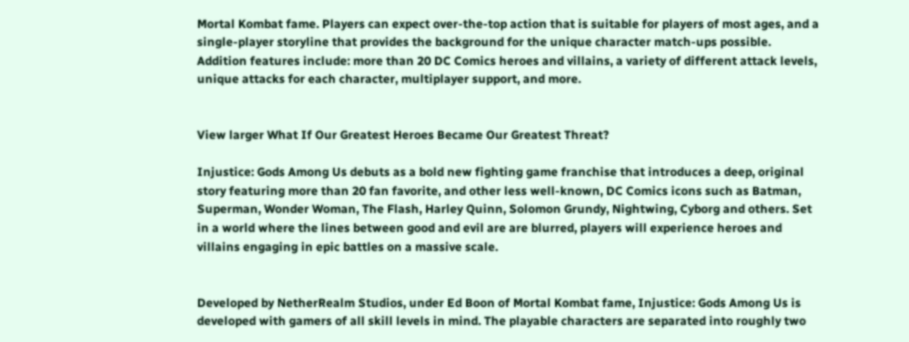Mortal Kombat fame. Players can expect over-the-top action that is suitable for players of most ages, and a single-player storyline that provides the background for the unique character match-ups possible. Addition features include: more than 20 DC Comics heroes and villains, a variety of different attack levels, unique attacks for each character, multiplayer support, and more.


View larger What If Our Greatest Heroes Became Our Greatest Threat?

Injustice: Gods Among Us debuts as a bold new fighting game franchise that introduces a deep, original story featuring more than 20 fan favorite, and other less well-known, DC Comics icons such as Batman, Superman, Wonder Woman, The Flash, Harley Quinn, Solomon Grundy, Nightwing, Cyborg and others. Set in a world where the lines between good and evil are are blurred, players will experience heroes and villains engaging in epic battles on a massive scale.


Developed by NetherRealm Studios, under Ed Boon of Mortal Kombat fame, Injustice: Gods Among Us is developed with gamers of all skill levels in mind. The playable characters are separated into roughly two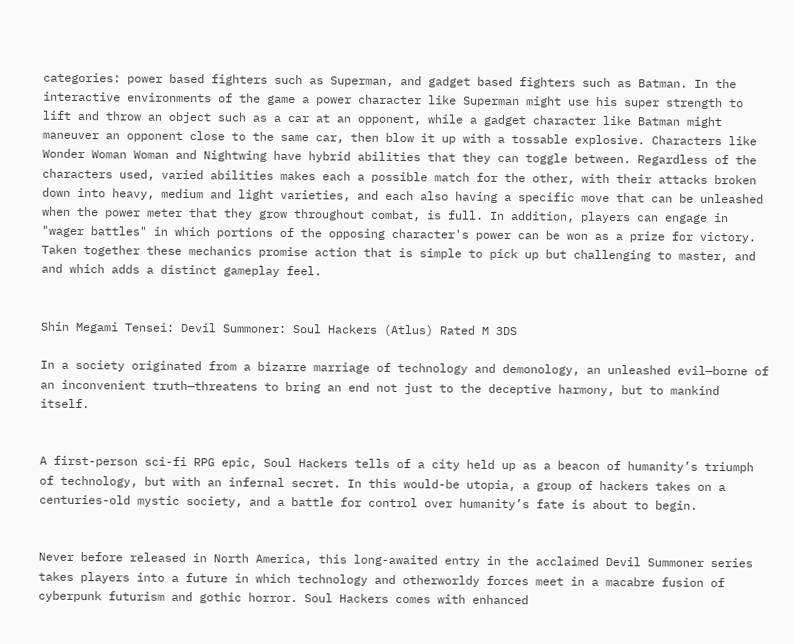categories: power based fighters such as Superman, and gadget based fighters such as Batman. In the interactive environments of the game a power character like Superman might use his super strength to lift and throw an object such as a car at an opponent, while a gadget character like Batman might maneuver an opponent close to the same car, then blow it up with a tossable explosive. Characters like Wonder Woman Woman and Nightwing have hybrid abilities that they can toggle between. Regardless of the characters used, varied abilities makes each a possible match for the other, with their attacks broken down into heavy, medium and light varieties, and each also having a specific move that can be unleashed when the power meter that they grow throughout combat, is full. In addition, players can engage in "wager battles" in which portions of the opposing character's power can be won as a prize for victory. Taken together these mechanics promise action that is simple to pick up but challenging to master, and and which adds a distinct gameplay feel.


Shin Megami Tensei: Devil Summoner: Soul Hackers (Atlus) Rated M 3DS

In a society originated from a bizarre marriage of technology and demonology, an unleashed evil—borne of an inconvenient truth—threatens to bring an end not just to the deceptive harmony, but to mankind itself.


A first-person sci-fi RPG epic, Soul Hackers tells of a city held up as a beacon of humanity’s triumph of technology, but with an infernal secret. In this would-be utopia, a group of hackers takes on a centuries-old mystic society, and a battle for control over humanity’s fate is about to begin.


Never before released in North America, this long-awaited entry in the acclaimed Devil Summoner series takes players into a future in which technology and otherworldy forces meet in a macabre fusion of cyberpunk futurism and gothic horror. Soul Hackers comes with enhanced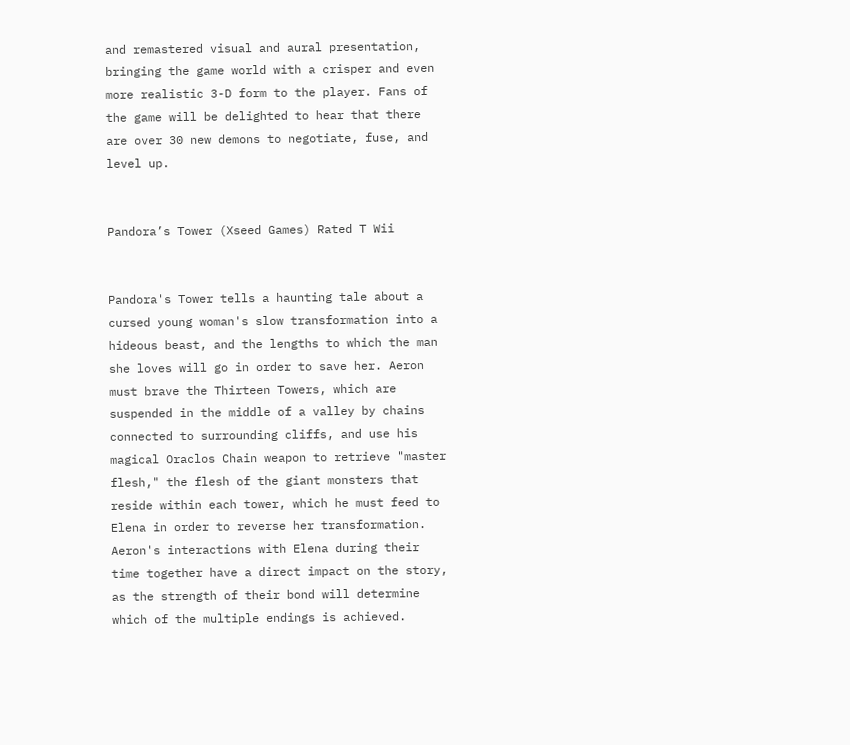and remastered visual and aural presentation, bringing the game world with a crisper and even more realistic 3-D form to the player. Fans of the game will be delighted to hear that there are over 30 new demons to negotiate, fuse, and level up.


Pandora’s Tower (Xseed Games) Rated T Wii


Pandora's Tower tells a haunting tale about a cursed young woman's slow transformation into a hideous beast, and the lengths to which the man she loves will go in order to save her. Aeron must brave the Thirteen Towers, which are suspended in the middle of a valley by chains connected to surrounding cliffs, and use his magical Oraclos Chain weapon to retrieve "master flesh," the flesh of the giant monsters that reside within each tower, which he must feed to Elena in order to reverse her transformation. Aeron's interactions with Elena during their time together have a direct impact on the story, as the strength of their bond will determine which of the multiple endings is achieved.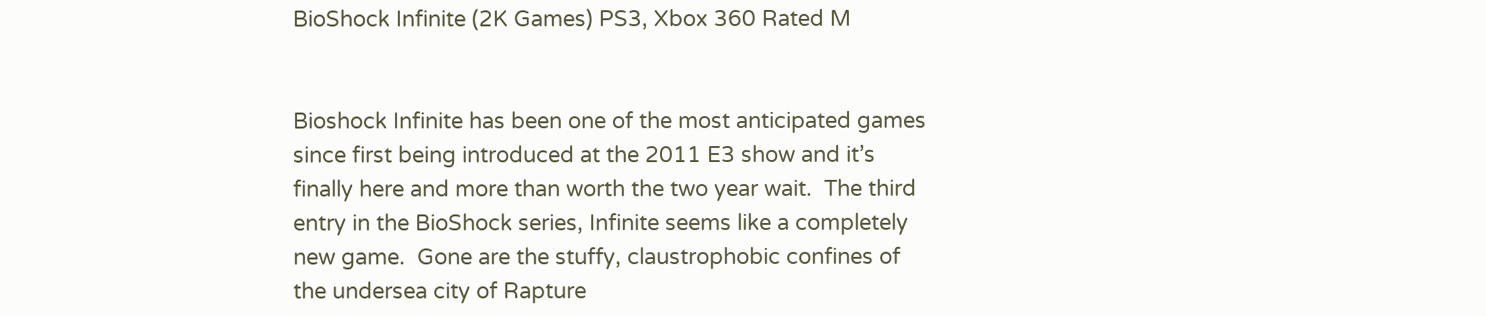BioShock Infinite (2K Games) PS3, Xbox 360 Rated M


Bioshock Infinite has been one of the most anticipated games since first being introduced at the 2011 E3 show and it’s finally here and more than worth the two year wait.  The third entry in the BioShock series, Infinite seems like a completely new game.  Gone are the stuffy, claustrophobic confines of the undersea city of Rapture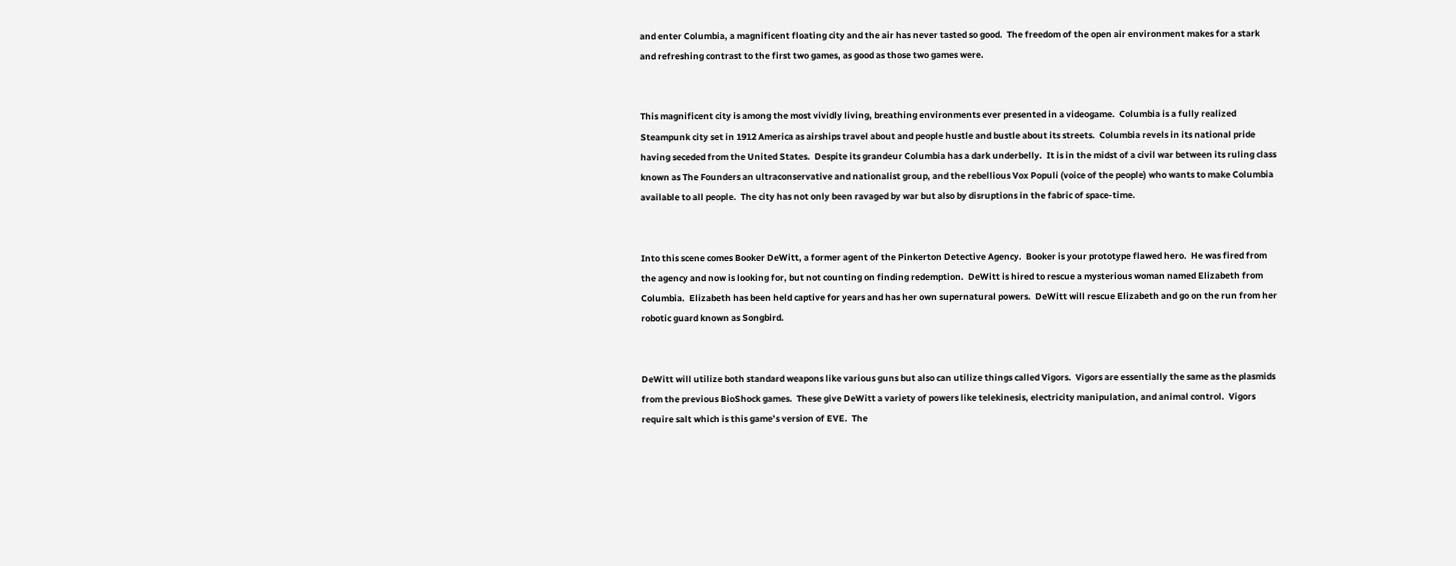and enter Columbia, a magnificent floating city and the air has never tasted so good.  The freedom of the open air environment makes for a stark and refreshing contrast to the first two games, as good as those two games were.


This magnificent city is among the most vividly living, breathing environments ever presented in a videogame.  Columbia is a fully realized Steampunk city set in 1912 America as airships travel about and people hustle and bustle about its streets.  Columbia revels in its national pride having seceded from the United States.  Despite its grandeur Columbia has a dark underbelly.  It is in the midst of a civil war between its ruling class known as The Founders an ultraconservative and nationalist group, and the rebellious Vox Populi (voice of the people) who wants to make Columbia available to all people.  The city has not only been ravaged by war but also by disruptions in the fabric of space-time.


Into this scene comes Booker DeWitt, a former agent of the Pinkerton Detective Agency.  Booker is your prototype flawed hero.  He was fired from the agency and now is looking for, but not counting on finding redemption.  DeWitt is hired to rescue a mysterious woman named Elizabeth from Columbia.  Elizabeth has been held captive for years and has her own supernatural powers.  DeWitt will rescue Elizabeth and go on the run from her robotic guard known as Songbird.


DeWitt will utilize both standard weapons like various guns but also can utilize things called Vigors.  Vigors are essentially the same as the plasmids from the previous BioShock games.  These give DeWitt a variety of powers like telekinesis, electricity manipulation, and animal control.  Vigors require salt which is this game’s version of EVE.  The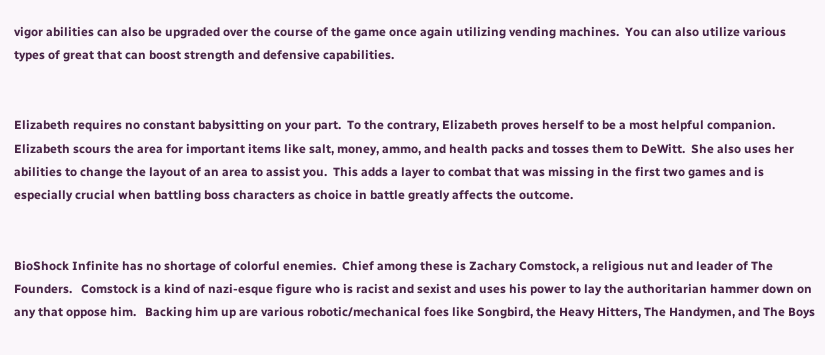vigor abilities can also be upgraded over the course of the game once again utilizing vending machines.  You can also utilize various types of great that can boost strength and defensive capabilities.


Elizabeth requires no constant babysitting on your part.  To the contrary, Elizabeth proves herself to be a most helpful companion.  Elizabeth scours the area for important items like salt, money, ammo, and health packs and tosses them to DeWitt.  She also uses her abilities to change the layout of an area to assist you.  This adds a layer to combat that was missing in the first two games and is especially crucial when battling boss characters as choice in battle greatly affects the outcome.


BioShock Infinite has no shortage of colorful enemies.  Chief among these is Zachary Comstock, a religious nut and leader of The Founders.   Comstock is a kind of nazi-esque figure who is racist and sexist and uses his power to lay the authoritarian hammer down on any that oppose him.   Backing him up are various robotic/mechanical foes like Songbird, the Heavy Hitters, The Handymen, and The Boys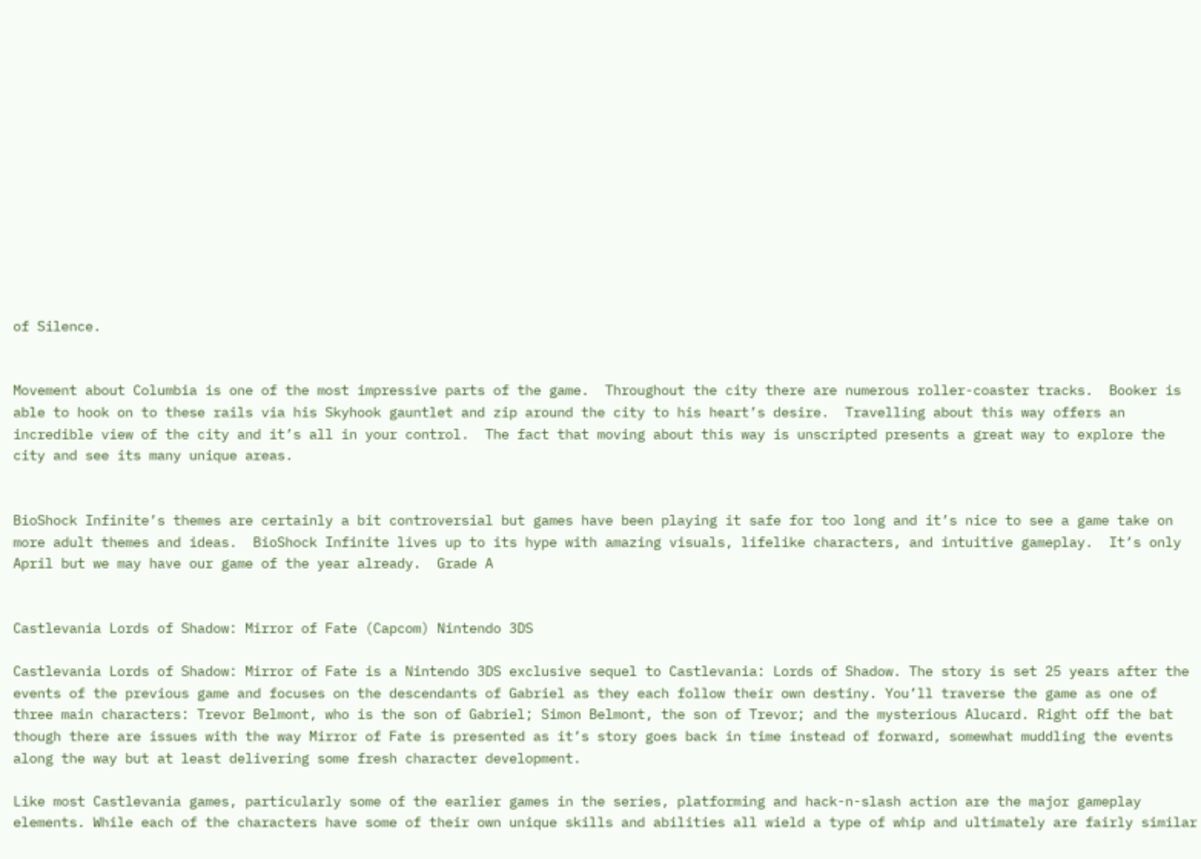of Silence.


Movement about Columbia is one of the most impressive parts of the game.  Throughout the city there are numerous roller-coaster tracks.  Booker is able to hook on to these rails via his Skyhook gauntlet and zip around the city to his heart’s desire.  Travelling about this way offers an incredible view of the city and it’s all in your control.  The fact that moving about this way is unscripted presents a great way to explore the city and see its many unique areas.


BioShock Infinite’s themes are certainly a bit controversial but games have been playing it safe for too long and it’s nice to see a game take on more adult themes and ideas.  BioShock Infinite lives up to its hype with amazing visuals, lifelike characters, and intuitive gameplay.  It’s only April but we may have our game of the year already.  Grade A


Castlevania Lords of Shadow: Mirror of Fate (Capcom) Nintendo 3DS

Castlevania Lords of Shadow: Mirror of Fate is a Nintendo 3DS exclusive sequel to Castlevania: Lords of Shadow. The story is set 25 years after the events of the previous game and focuses on the descendants of Gabriel as they each follow their own destiny. You’ll traverse the game as one of three main characters: Trevor Belmont, who is the son of Gabriel; Simon Belmont, the son of Trevor; and the mysterious Alucard. Right off the bat though there are issues with the way Mirror of Fate is presented as it’s story goes back in time instead of forward, somewhat muddling the events along the way but at least delivering some fresh character development.

Like most Castlevania games, particularly some of the earlier games in the series, platforming and hack-n-slash action are the major gameplay elements. While each of the characters have some of their own unique skills and abilities all wield a type of whip and ultimately are fairly similar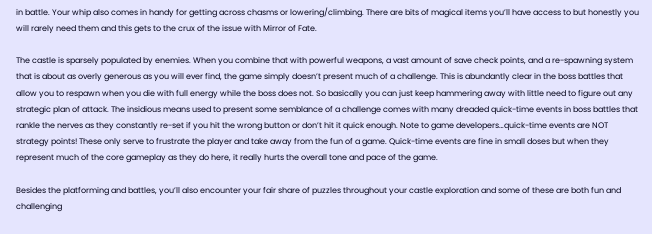in battle. Your whip also comes in handy for getting across chasms or lowering/climbing. There are bits of magical items you’ll have access to but honestly you will rarely need them and this gets to the crux of the issue with Mirror of Fate.

The castle is sparsely populated by enemies. When you combine that with powerful weapons, a vast amount of save check points, and a re-spawning system that is about as overly generous as you will ever find, the game simply doesn’t present much of a challenge. This is abundantly clear in the boss battles that allow you to respawn when you die with full energy while the boss does not. So basically you can just keep hammering away with little need to figure out any strategic plan of attack. The insidious means used to present some semblance of a challenge comes with many dreaded quick-time events in boss battles that rankle the nerves as they constantly re-set if you hit the wrong button or don’t hit it quick enough. Note to game developers…quick-time events are NOT strategy points! These only serve to frustrate the player and take away from the fun of a game. Quick-time events are fine in small doses but when they represent much of the core gameplay as they do here, it really hurts the overall tone and pace of the game.

Besides the platforming and battles, you’ll also encounter your fair share of puzzles throughout your castle exploration and some of these are both fun and challenging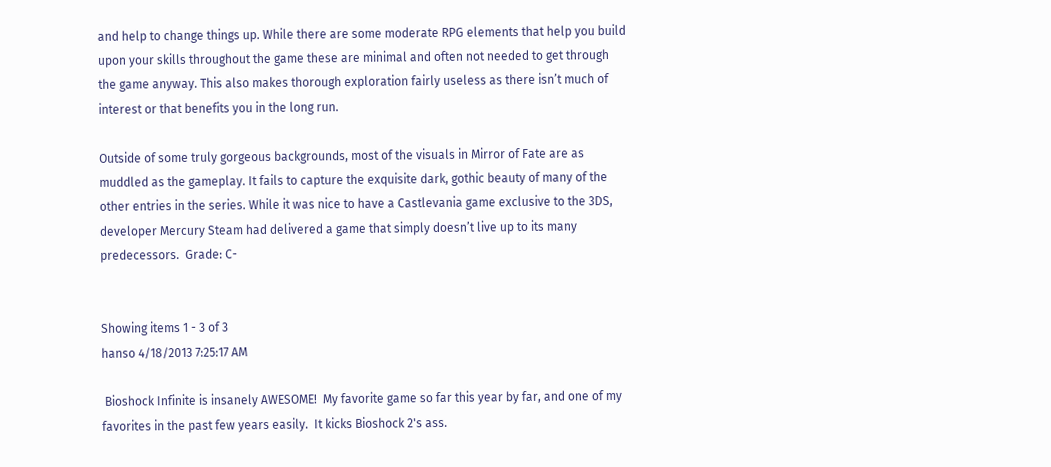and help to change things up. While there are some moderate RPG elements that help you build upon your skills throughout the game these are minimal and often not needed to get through the game anyway. This also makes thorough exploration fairly useless as there isn’t much of interest or that benefits you in the long run.

Outside of some truly gorgeous backgrounds, most of the visuals in Mirror of Fate are as muddled as the gameplay. It fails to capture the exquisite dark, gothic beauty of many of the other entries in the series. While it was nice to have a Castlevania game exclusive to the 3DS, developer Mercury Steam had delivered a game that simply doesn’t live up to its many predecessors.  Grade: C-


Showing items 1 - 3 of 3
hanso 4/18/2013 7:25:17 AM

 Bioshock Infinite is insanely AWESOME!  My favorite game so far this year by far, and one of my favorites in the past few years easily.  It kicks Bioshock 2's ass.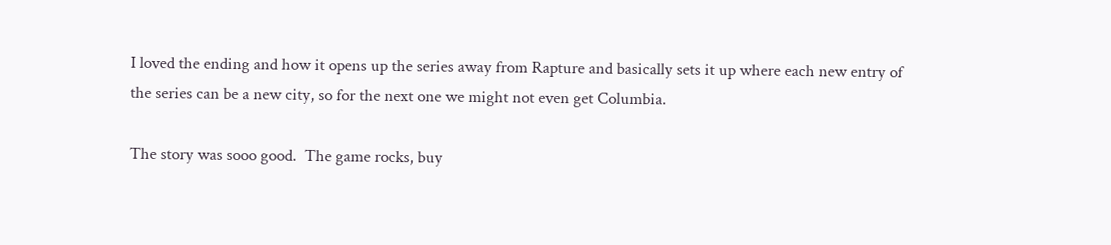I loved the ending and how it opens up the series away from Rapture and basically sets it up where each new entry of the series can be a new city, so for the next one we might not even get Columbia.

The story was sooo good.  The game rocks, buy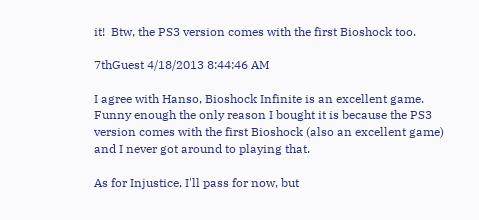it!  Btw, the PS3 version comes with the first Bioshock too.

7thGuest 4/18/2013 8:44:46 AM

I agree with Hanso, Bioshock Infinite is an excellent game. Funny enough the only reason I bought it is because the PS3 version comes with the first Bioshock (also an excellent game) and I never got around to playing that.

As for Injustice, I'll pass for now, but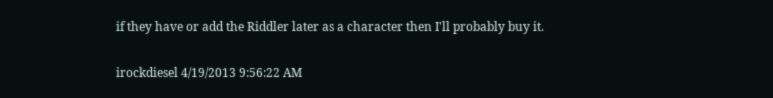if they have or add the Riddler later as a character then I'll probably buy it.

irockdiesel 4/19/2013 9:56:22 AM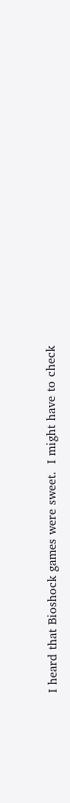I heard that Bioshock games were sweet.  I might have to check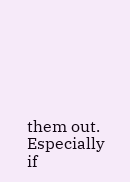them out. Especially if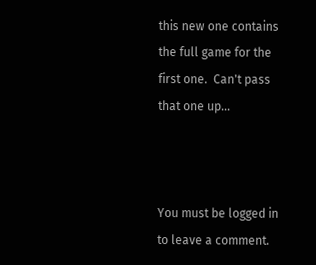this new one contains the full game for the first one.  Can't pass that one up...



You must be logged in to leave a comment.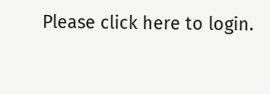Please click here to login.